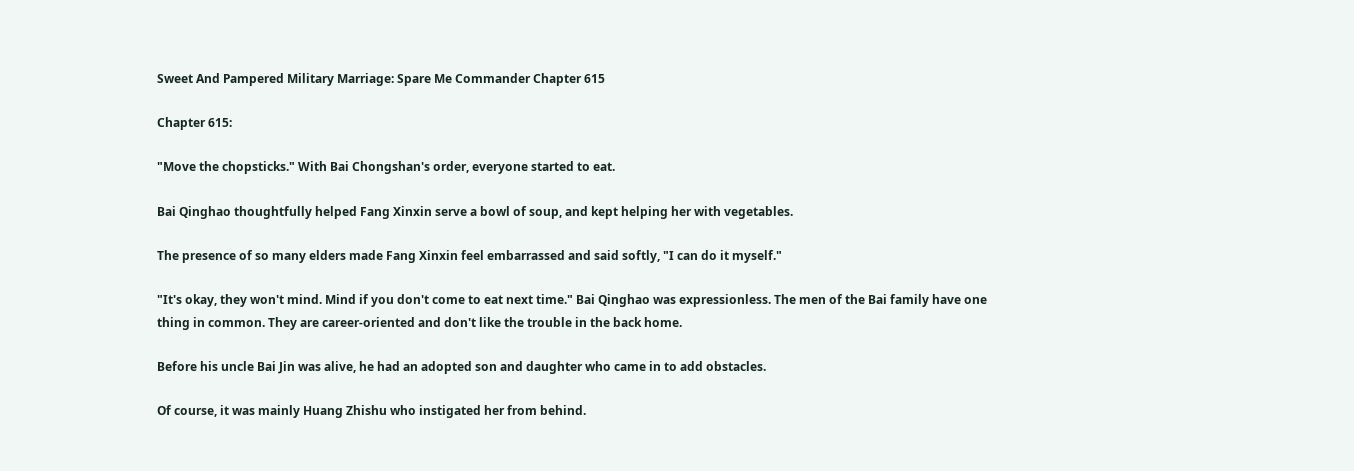Sweet And Pampered Military Marriage: Spare Me Commander Chapter 615

Chapter 615:

"Move the chopsticks." With Bai Chongshan's order, everyone started to eat.

Bai Qinghao thoughtfully helped Fang Xinxin serve a bowl of soup, and kept helping her with vegetables.

The presence of so many elders made Fang Xinxin feel embarrassed and said softly, "I can do it myself."

"It's okay, they won't mind. Mind if you don't come to eat next time." Bai Qinghao was expressionless. The men of the Bai family have one thing in common. They are career-oriented and don't like the trouble in the back home.

Before his uncle Bai Jin was alive, he had an adopted son and daughter who came in to add obstacles.

Of course, it was mainly Huang Zhishu who instigated her from behind.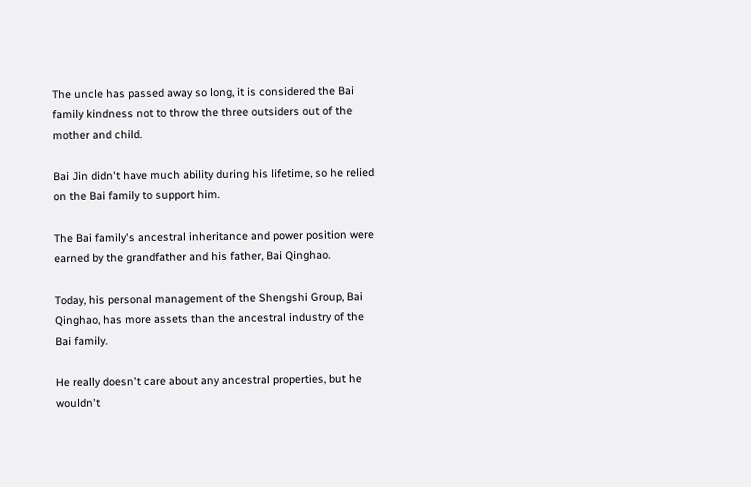The uncle has passed away so long, it is considered the Bai family kindness not to throw the three outsiders out of the mother and child.

Bai Jin didn't have much ability during his lifetime, so he relied on the Bai family to support him.

The Bai family's ancestral inheritance and power position were earned by the grandfather and his father, Bai Qinghao.

Today, his personal management of the Shengshi Group, Bai Qinghao, has more assets than the ancestral industry of the Bai family.

He really doesn't care about any ancestral properties, but he wouldn't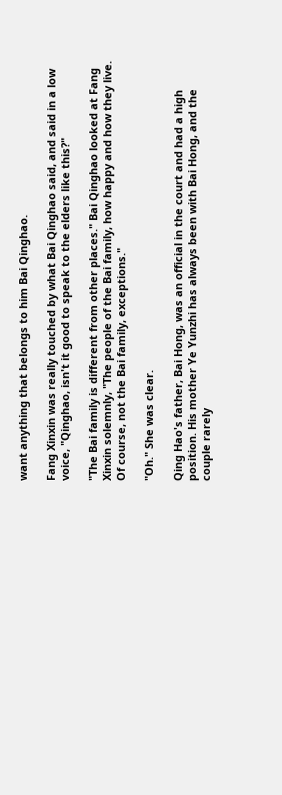want anything that belongs to him Bai Qinghao.

Fang Xinxin was really touched by what Bai Qinghao said, and said in a low voice, "Qinghao, isn't it good to speak to the elders like this?"

"The Bai family is different from other places." Bai Qinghao looked at Fang Xinxin solemnly, "The people of the Bai family, how happy and how they live. Of course, not the Bai family, exceptions."

"Oh." She was clear.

Qing Hao's father, Bai Hong, was an official in the court and had a high position. His mother Ye Yunzhi has always been with Bai Hong, and the couple rarely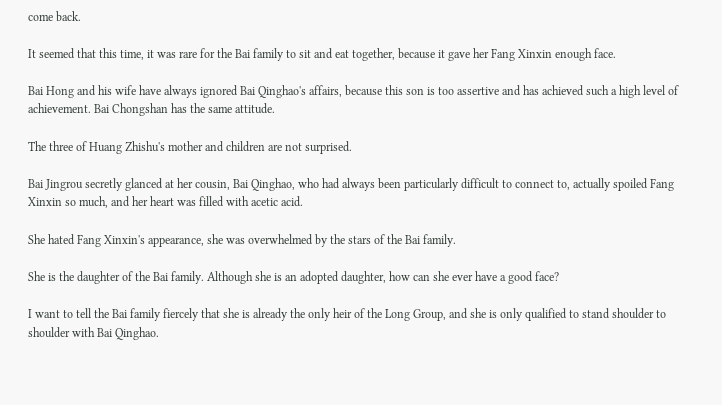come back.

It seemed that this time, it was rare for the Bai family to sit and eat together, because it gave her Fang Xinxin enough face.

Bai Hong and his wife have always ignored Bai Qinghao's affairs, because this son is too assertive and has achieved such a high level of achievement. Bai Chongshan has the same attitude.

The three of Huang Zhishu's mother and children are not surprised.

Bai Jingrou secretly glanced at her cousin, Bai Qinghao, who had always been particularly difficult to connect to, actually spoiled Fang Xinxin so much, and her heart was filled with acetic acid.

She hated Fang Xinxin's appearance, she was overwhelmed by the stars of the Bai family.

She is the daughter of the Bai family. Although she is an adopted daughter, how can she ever have a good face?

I want to tell the Bai family fiercely that she is already the only heir of the Long Group, and she is only qualified to stand shoulder to shoulder with Bai Qinghao.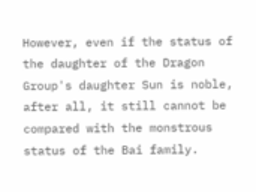However, even if the status of the daughter of the Dragon Group's daughter Sun is noble, after all, it still cannot be compared with the monstrous status of the Bai family.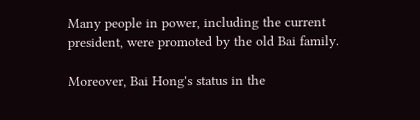Many people in power, including the current president, were promoted by the old Bai family.

Moreover, Bai Hong's status in the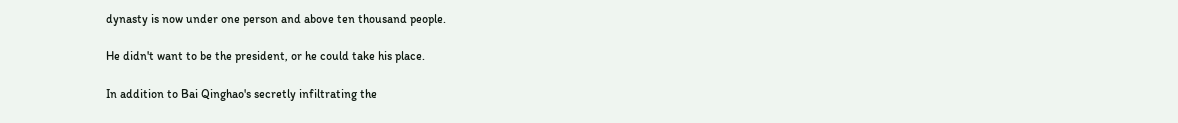dynasty is now under one person and above ten thousand people.

He didn't want to be the president, or he could take his place.

In addition to Bai Qinghao's secretly infiltrating the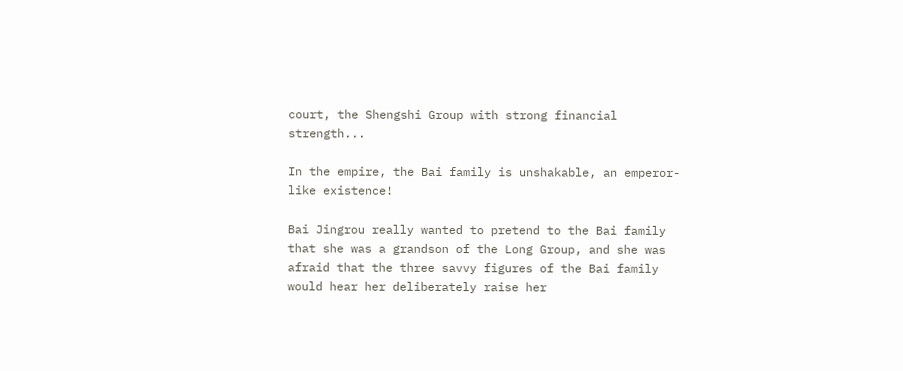court, the Shengshi Group with strong financial strength...

In the empire, the Bai family is unshakable, an emperor-like existence!

Bai Jingrou really wanted to pretend to the Bai family that she was a grandson of the Long Group, and she was afraid that the three savvy figures of the Bai family would hear her deliberately raise her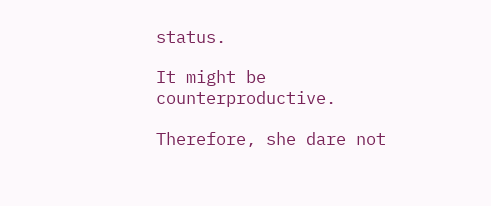status.

It might be counterproductive.

Therefore, she dare not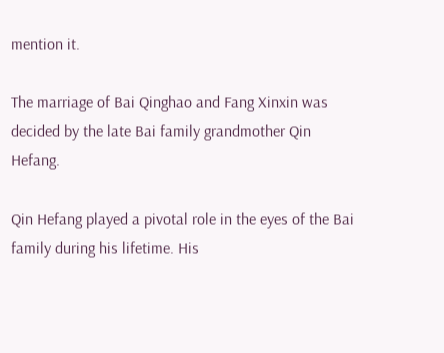mention it.

The marriage of Bai Qinghao and Fang Xinxin was decided by the late Bai family grandmother Qin Hefang.

Qin Hefang played a pivotal role in the eyes of the Bai family during his lifetime. His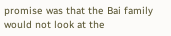promise was that the Bai family would not look at the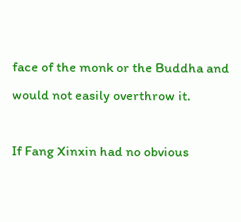face of the monk or the Buddha and would not easily overthrow it.

If Fang Xinxin had no obvious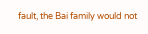fault, the Bai family would not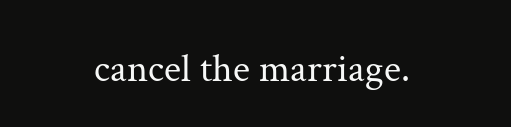cancel the marriage.